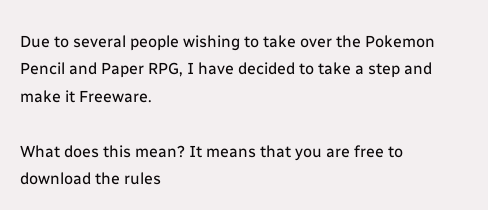Due to several people wishing to take over the Pokemon Pencil and Paper RPG, I have decided to take a step and make it Freeware.

What does this mean? It means that you are free to download the rules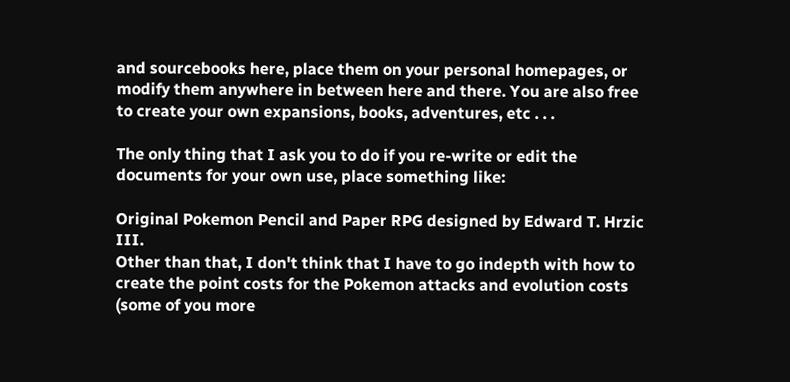and sourcebooks here, place them on your personal homepages, or modify them anywhere in between here and there. You are also free to create your own expansions, books, adventures, etc . . .

The only thing that I ask you to do if you re-write or edit the documents for your own use, place something like:

Original Pokemon Pencil and Paper RPG designed by Edward T. Hrzic III.
Other than that, I don't think that I have to go indepth with how to create the point costs for the Pokemon attacks and evolution costs (some of you more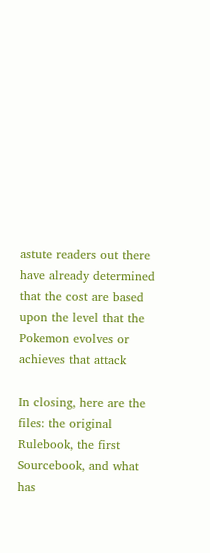astute readers out there have already determined that the cost are based upon the level that the Pokemon evolves or achieves that attack

In closing, here are the files: the original Rulebook, the first Sourcebook, and what has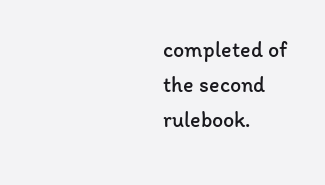completed of the second rulebook.